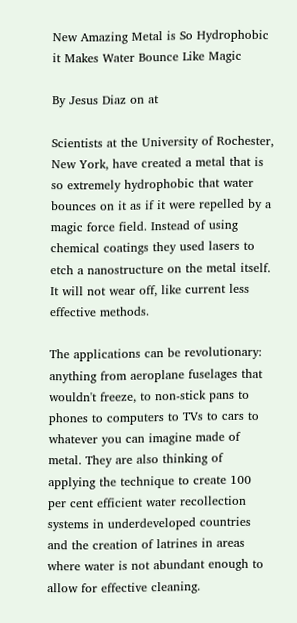New Amazing Metal is So Hydrophobic it Makes Water Bounce Like Magic

By Jesus Diaz on at

Scientists at the University of Rochester, New York, have created a metal that is so extremely hydrophobic that water bounces on it as if it were repelled by a magic force field. Instead of using chemical coatings they used lasers to etch a nanostructure on the metal itself. It will not wear off, like current less effective methods.

The applications can be revolutionary: anything from aeroplane fuselages that wouldn't freeze, to non-stick pans to phones to computers to TVs to cars to whatever you can imagine made of metal. They are also thinking of applying the technique to create 100 per cent efficient water recollection systems in underdeveloped countries and the creation of latrines in areas where water is not abundant enough to allow for effective cleaning.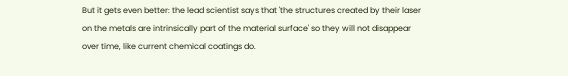But it gets even better: the lead scientist says that 'the structures created by their laser on the metals are intrinsically part of the material surface' so they will not disappear over time, like current chemical coatings do.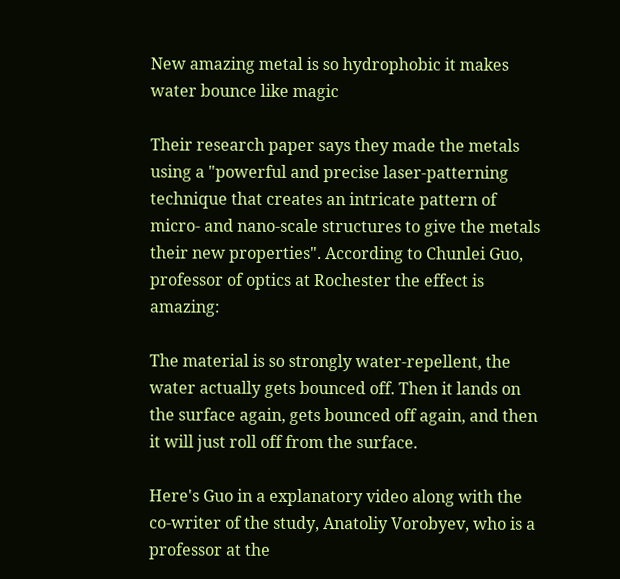New amazing metal is so hydrophobic it makes water bounce like magic

Their research paper says they made the metals using a "powerful and precise laser-patterning technique that creates an intricate pattern of micro- and nano-scale structures to give the metals their new properties". According to Chunlei Guo, professor of optics at Rochester the effect is amazing:

The material is so strongly water-repellent, the water actually gets bounced off. Then it lands on the surface again, gets bounced off again, and then it will just roll off from the surface.

Here's Guo in a explanatory video along with the co-writer of the study, Anatoliy Vorobyev, who is a professor at the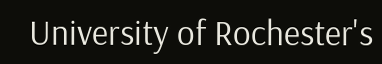University of Rochester's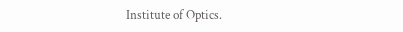Institute of Optics.